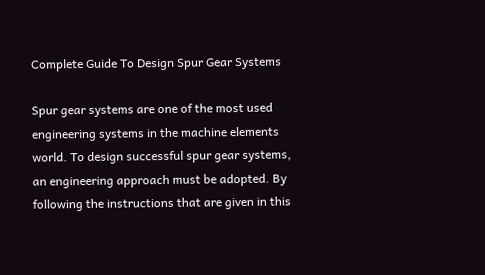Complete Guide To Design Spur Gear Systems

Spur gear systems are one of the most used engineering systems in the machine elements world. To design successful spur gear systems, an engineering approach must be adopted. By following the instructions that are given in this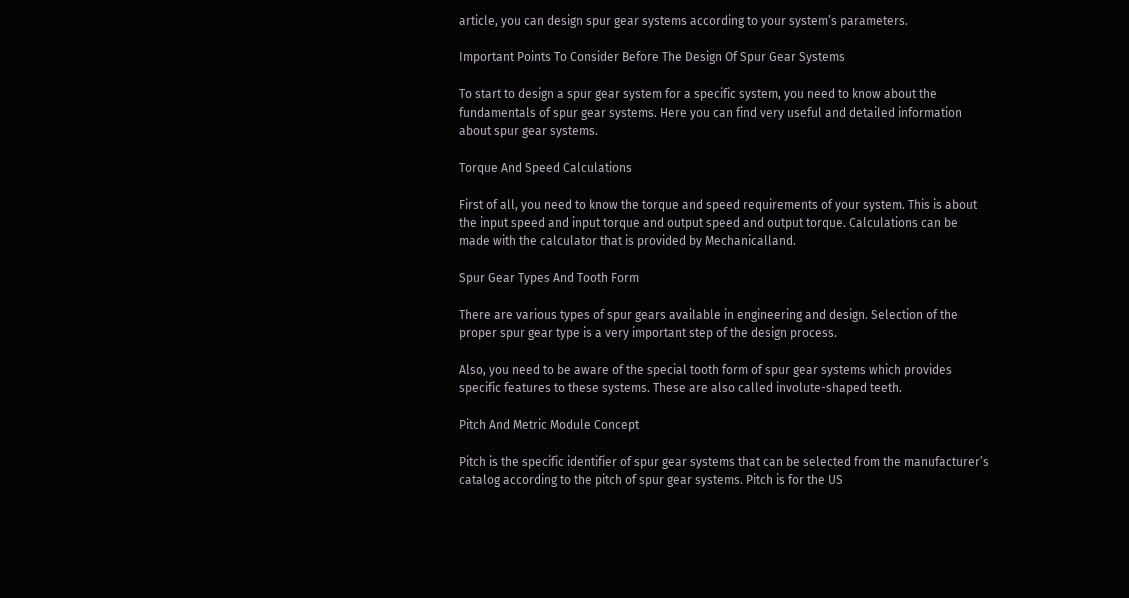article, you can design spur gear systems according to your system’s parameters.

Important Points To Consider Before The Design Of Spur Gear Systems

To start to design a spur gear system for a specific system, you need to know about the fundamentals of spur gear systems. Here you can find very useful and detailed information about spur gear systems.

Torque And Speed Calculations

First of all, you need to know the torque and speed requirements of your system. This is about the input speed and input torque and output speed and output torque. Calculations can be made with the calculator that is provided by Mechanicalland.

Spur Gear Types And Tooth Form

There are various types of spur gears available in engineering and design. Selection of the proper spur gear type is a very important step of the design process.

Also, you need to be aware of the special tooth form of spur gear systems which provides specific features to these systems. These are also called involute-shaped teeth.

Pitch And Metric Module Concept

Pitch is the specific identifier of spur gear systems that can be selected from the manufacturer’s catalog according to the pitch of spur gear systems. Pitch is for the US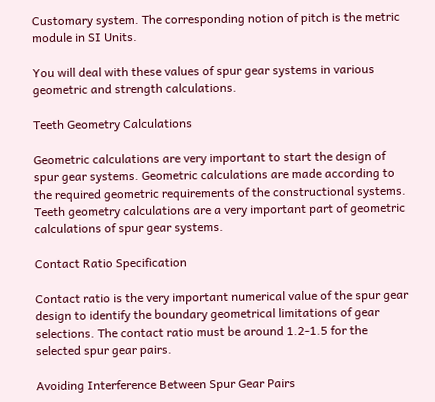Customary system. The corresponding notion of pitch is the metric module in SI Units.

You will deal with these values of spur gear systems in various geometric and strength calculations.

Teeth Geometry Calculations

Geometric calculations are very important to start the design of spur gear systems. Geometric calculations are made according to the required geometric requirements of the constructional systems. Teeth geometry calculations are a very important part of geometric calculations of spur gear systems.

Contact Ratio Specification

Contact ratio is the very important numerical value of the spur gear design to identify the boundary geometrical limitations of gear selections. The contact ratio must be around 1.2-1.5 for the selected spur gear pairs.

Avoiding Interference Between Spur Gear Pairs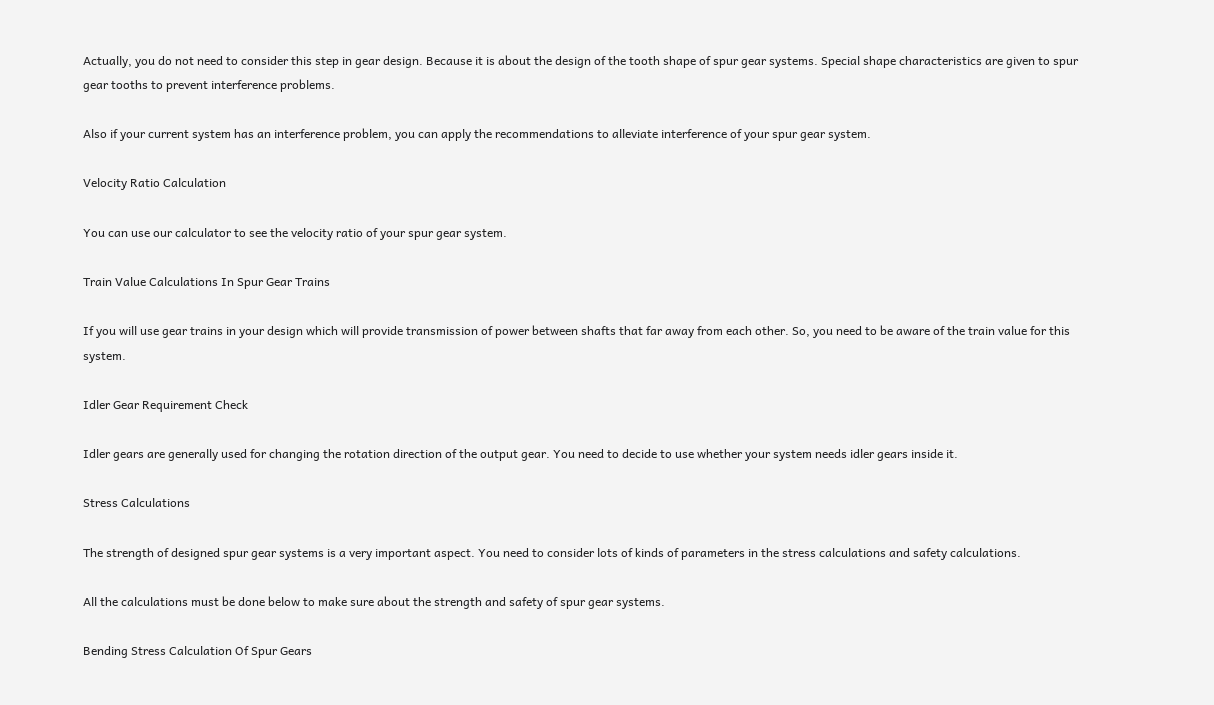Actually, you do not need to consider this step in gear design. Because it is about the design of the tooth shape of spur gear systems. Special shape characteristics are given to spur gear tooths to prevent interference problems.

Also if your current system has an interference problem, you can apply the recommendations to alleviate interference of your spur gear system.

Velocity Ratio Calculation

You can use our calculator to see the velocity ratio of your spur gear system.

Train Value Calculations In Spur Gear Trains

If you will use gear trains in your design which will provide transmission of power between shafts that far away from each other. So, you need to be aware of the train value for this system.

Idler Gear Requirement Check

Idler gears are generally used for changing the rotation direction of the output gear. You need to decide to use whether your system needs idler gears inside it.

Stress Calculations

The strength of designed spur gear systems is a very important aspect. You need to consider lots of kinds of parameters in the stress calculations and safety calculations.

All the calculations must be done below to make sure about the strength and safety of spur gear systems.

Bending Stress Calculation Of Spur Gears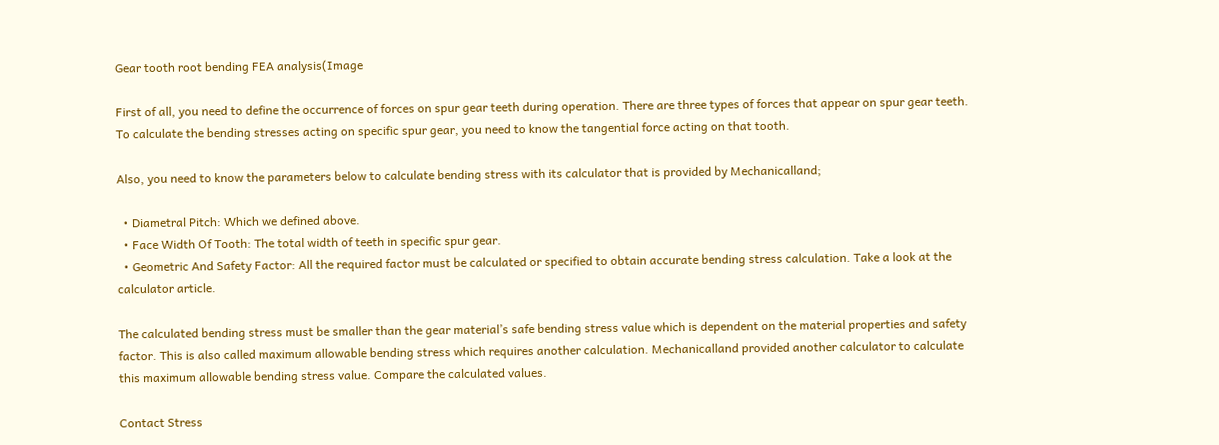Gear tooth root bending FEA analysis(Image

First of all, you need to define the occurrence of forces on spur gear teeth during operation. There are three types of forces that appear on spur gear teeth. To calculate the bending stresses acting on specific spur gear, you need to know the tangential force acting on that tooth.

Also, you need to know the parameters below to calculate bending stress with its calculator that is provided by Mechanicalland;

  • Diametral Pitch: Which we defined above.
  • Face Width Of Tooth: The total width of teeth in specific spur gear.
  • Geometric And Safety Factor: All the required factor must be calculated or specified to obtain accurate bending stress calculation. Take a look at the calculator article.

The calculated bending stress must be smaller than the gear material’s safe bending stress value which is dependent on the material properties and safety factor. This is also called maximum allowable bending stress which requires another calculation. Mechanicalland provided another calculator to calculate this maximum allowable bending stress value. Compare the calculated values.

Contact Stress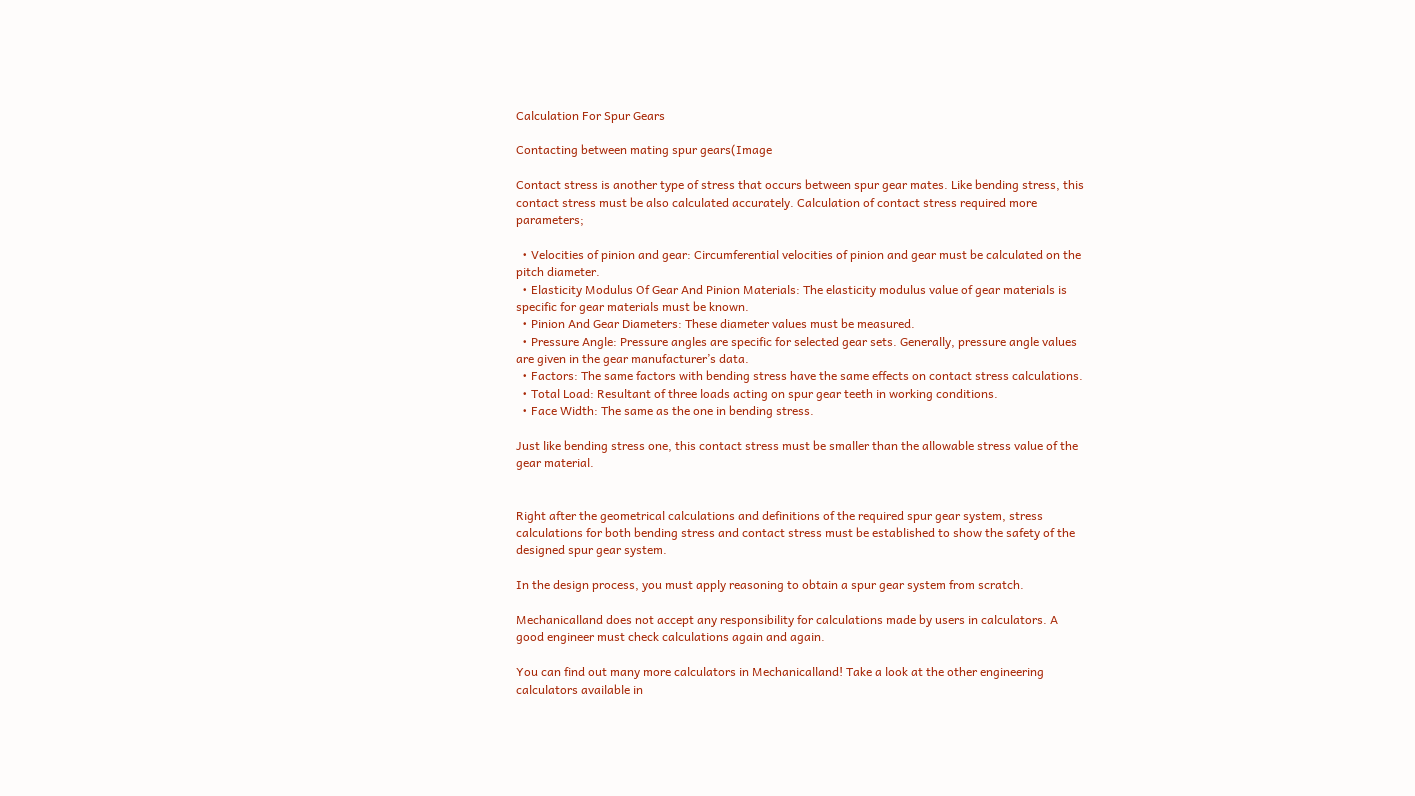Calculation For Spur Gears

Contacting between mating spur gears(Image

Contact stress is another type of stress that occurs between spur gear mates. Like bending stress, this contact stress must be also calculated accurately. Calculation of contact stress required more parameters;

  • Velocities of pinion and gear: Circumferential velocities of pinion and gear must be calculated on the pitch diameter.
  • Elasticity Modulus Of Gear And Pinion Materials: The elasticity modulus value of gear materials is specific for gear materials must be known.
  • Pinion And Gear Diameters: These diameter values must be measured.
  • Pressure Angle: Pressure angles are specific for selected gear sets. Generally, pressure angle values are given in the gear manufacturer’s data.
  • Factors: The same factors with bending stress have the same effects on contact stress calculations.
  • Total Load: Resultant of three loads acting on spur gear teeth in working conditions.
  • Face Width: The same as the one in bending stress.

Just like bending stress one, this contact stress must be smaller than the allowable stress value of the gear material.


Right after the geometrical calculations and definitions of the required spur gear system, stress calculations for both bending stress and contact stress must be established to show the safety of the designed spur gear system.

In the design process, you must apply reasoning to obtain a spur gear system from scratch.

Mechanicalland does not accept any responsibility for calculations made by users in calculators. A good engineer must check calculations again and again.

You can find out many more calculators in Mechanicalland! Take a look at the other engineering calculators available in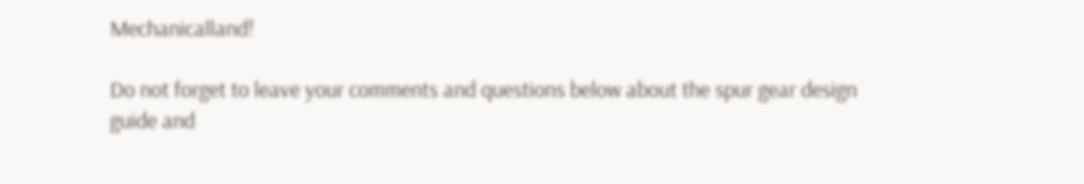Mechanicalland!

Do not forget to leave your comments and questions below about the spur gear design guide and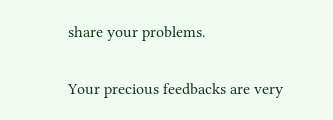share your problems.

Your precious feedbacks are very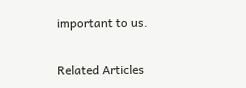important to us.

Related Articles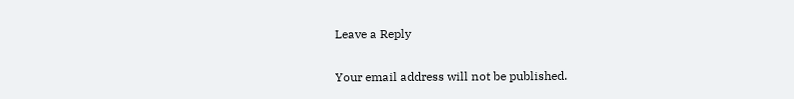Leave a Reply

Your email address will not be published.